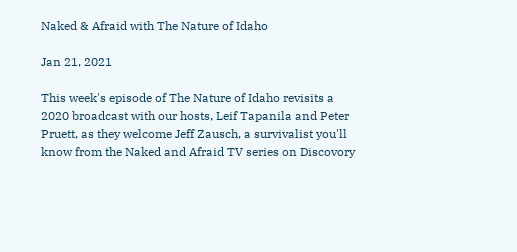Naked & Afraid with The Nature of Idaho

Jan 21, 2021

This week's episode of The Nature of Idaho revisits a 2020 broadcast with our hosts, Leif Tapanila and Peter Pruett, as they welcome Jeff Zausch, a survivalist you'll know from the Naked and Afraid TV series on Discovory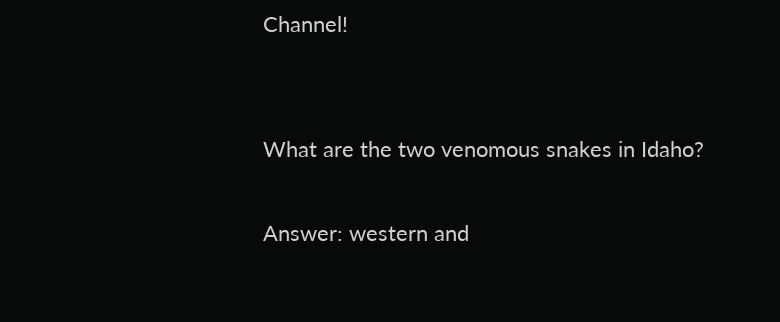Channel!


What are the two venomous snakes in Idaho?

Answer: western and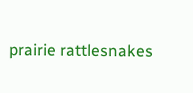prairie rattlesnakes